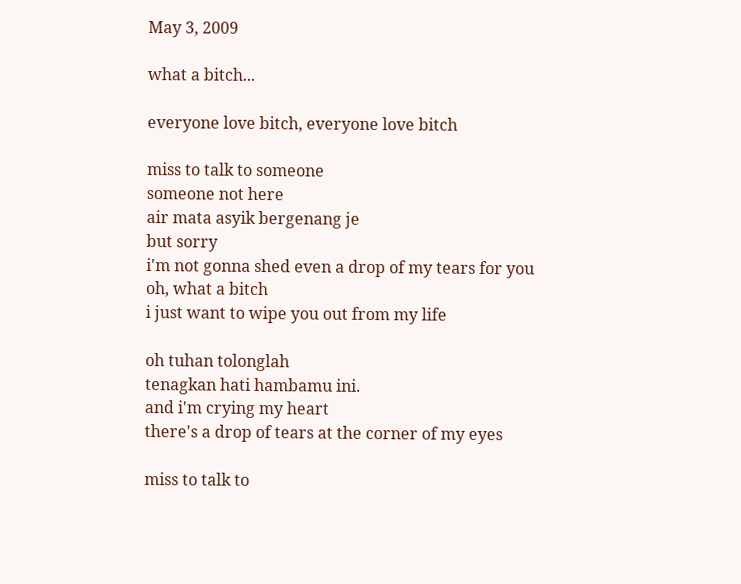May 3, 2009

what a bitch...

everyone love bitch, everyone love bitch

miss to talk to someone
someone not here
air mata asyik bergenang je
but sorry
i'm not gonna shed even a drop of my tears for you
oh, what a bitch
i just want to wipe you out from my life

oh tuhan tolonglah
tenagkan hati hambamu ini.
and i'm crying my heart
there's a drop of tears at the corner of my eyes

miss to talk to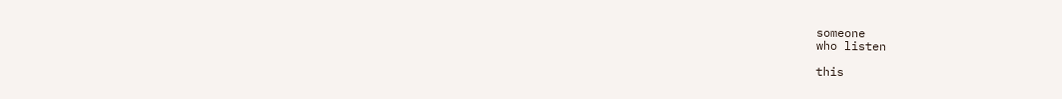someone
who listen

this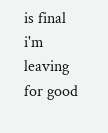is final
i'm leaving for good